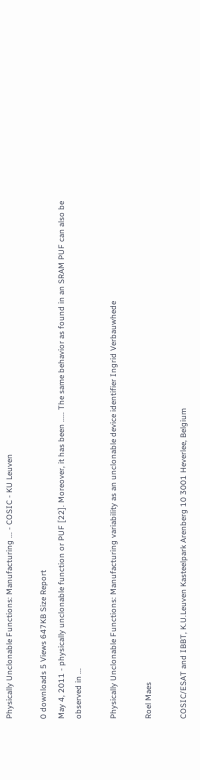Physically Unclonable Functions: Manufacturing ... - COSIC - KU Leuven

0 downloads 5 Views 647KB Size Report
May 4, 2011 - physically unclonable function or PUF [22]. Moreover, it has been ..... The same behavior as found in an SRAM PUF can also be observed in ...

Physically Unclonable Functions: Manufacturing variability as an unclonable device identifier Ingrid Verbauwhede

Roel Maes

COSIC/ESAT and IBBT, K.U.Leuven Kasteelpark Arenberg 10 3001 Heverlee, Belgium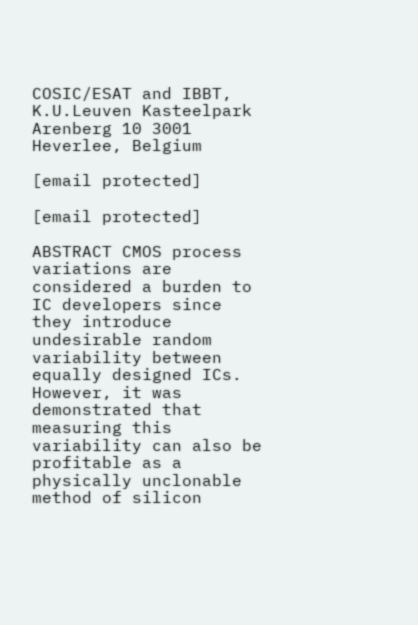COSIC/ESAT and IBBT, K.U.Leuven Kasteelpark Arenberg 10 3001 Heverlee, Belgium

[email protected]

[email protected]

ABSTRACT CMOS process variations are considered a burden to IC developers since they introduce undesirable random variability between equally designed ICs. However, it was demonstrated that measuring this variability can also be profitable as a physically unclonable method of silicon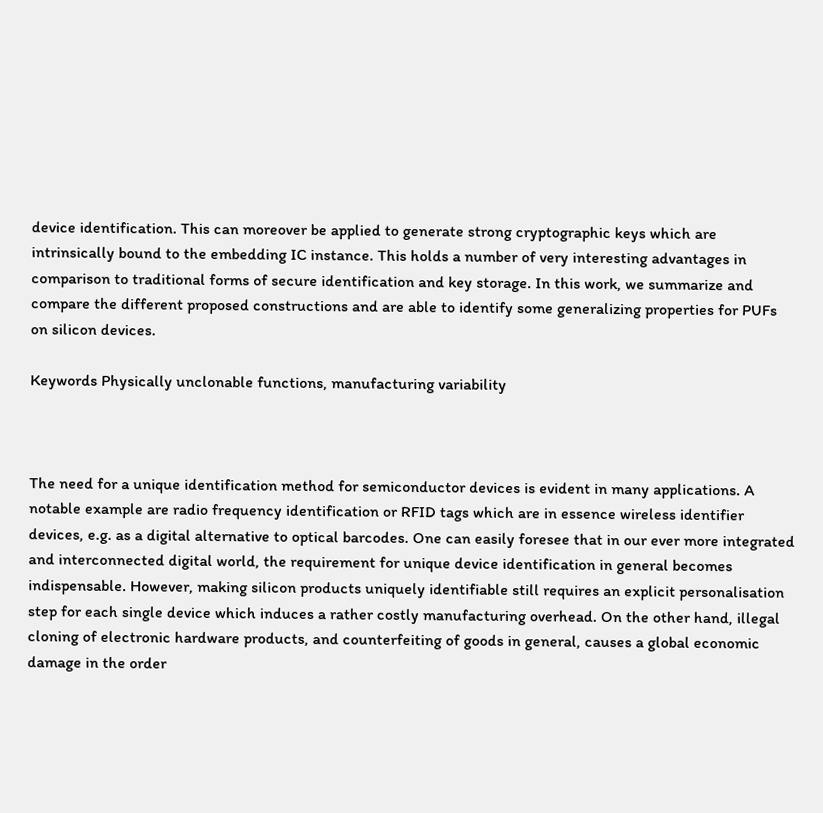device identification. This can moreover be applied to generate strong cryptographic keys which are intrinsically bound to the embedding IC instance. This holds a number of very interesting advantages in comparison to traditional forms of secure identification and key storage. In this work, we summarize and compare the different proposed constructions and are able to identify some generalizing properties for PUFs on silicon devices.

Keywords Physically unclonable functions, manufacturing variability



The need for a unique identification method for semiconductor devices is evident in many applications. A notable example are radio frequency identification or RFID tags which are in essence wireless identifier devices, e.g. as a digital alternative to optical barcodes. One can easily foresee that in our ever more integrated and interconnected digital world, the requirement for unique device identification in general becomes indispensable. However, making silicon products uniquely identifiable still requires an explicit personalisation step for each single device which induces a rather costly manufacturing overhead. On the other hand, illegal cloning of electronic hardware products, and counterfeiting of goods in general, causes a global economic damage in the order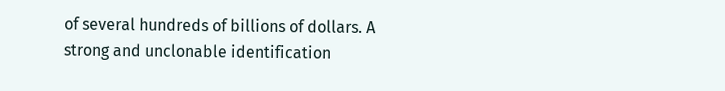of several hundreds of billions of dollars. A strong and unclonable identification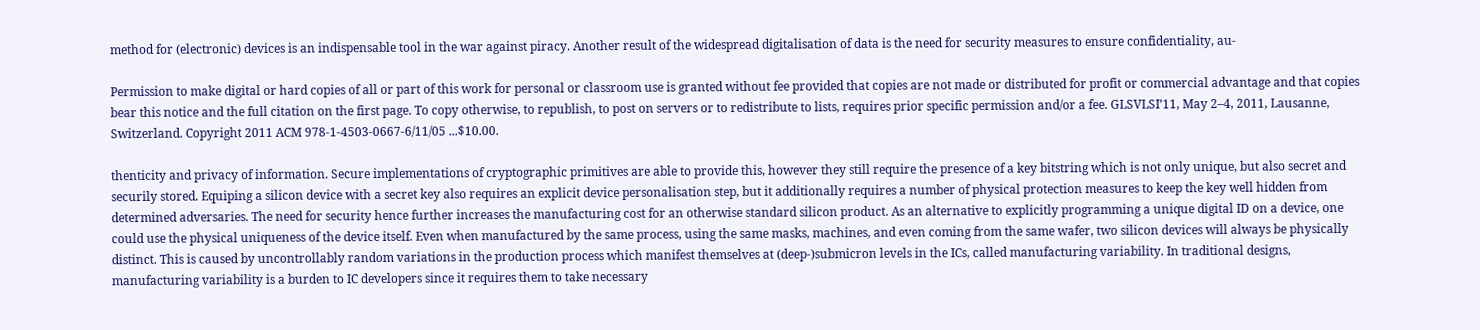method for (electronic) devices is an indispensable tool in the war against piracy. Another result of the widespread digitalisation of data is the need for security measures to ensure confidentiality, au-

Permission to make digital or hard copies of all or part of this work for personal or classroom use is granted without fee provided that copies are not made or distributed for profit or commercial advantage and that copies bear this notice and the full citation on the first page. To copy otherwise, to republish, to post on servers or to redistribute to lists, requires prior specific permission and/or a fee. GLSVLSI’11, May 2–4, 2011, Lausanne, Switzerland. Copyright 2011 ACM 978-1-4503-0667-6/11/05 ...$10.00.

thenticity and privacy of information. Secure implementations of cryptographic primitives are able to provide this, however they still require the presence of a key bitstring which is not only unique, but also secret and securily stored. Equiping a silicon device with a secret key also requires an explicit device personalisation step, but it additionally requires a number of physical protection measures to keep the key well hidden from determined adversaries. The need for security hence further increases the manufacturing cost for an otherwise standard silicon product. As an alternative to explicitly programming a unique digital ID on a device, one could use the physical uniqueness of the device itself. Even when manufactured by the same process, using the same masks, machines, and even coming from the same wafer, two silicon devices will always be physically distinct. This is caused by uncontrollably random variations in the production process which manifest themselves at (deep-)submicron levels in the ICs, called manufacturing variability. In traditional designs, manufacturing variability is a burden to IC developers since it requires them to take necessary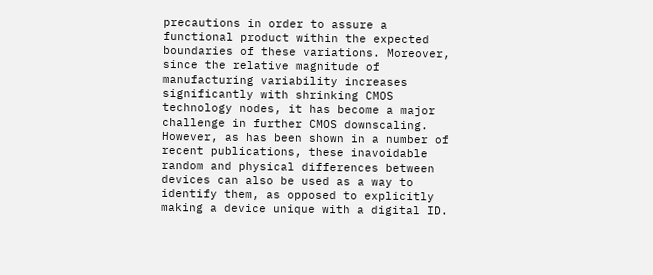precautions in order to assure a functional product within the expected boundaries of these variations. Moreover, since the relative magnitude of manufacturing variability increases significantly with shrinking CMOS technology nodes, it has become a major challenge in further CMOS downscaling. However, as has been shown in a number of recent publications, these inavoidable random and physical differences between devices can also be used as a way to identify them, as opposed to explicitly making a device unique with a digital ID.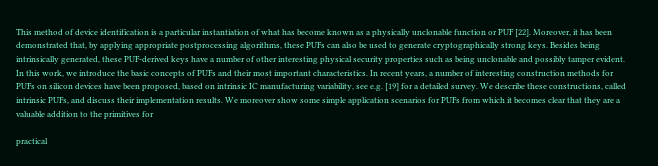This method of device identification is a particular instantiation of what has become known as a physically unclonable function or PUF [22]. Moreover, it has been demonstrated that, by applying appropriate postprocessing algorithms, these PUFs can also be used to generate cryptographically strong keys. Besides being intrinsically generated, these PUF-derived keys have a number of other interesting physical security properties such as being unclonable and possibly tamper evident. In this work, we introduce the basic concepts of PUFs and their most important characteristics. In recent years, a number of interesting construction methods for PUFs on silicon devices have been proposed, based on intrinsic IC manufacturing variability, see e.g. [19] for a detailed survey. We describe these constructions, called intrinsic PUFs, and discuss their implementation results. We moreover show some simple application scenarios for PUFs from which it becomes clear that they are a valuable addition to the primitives for

practical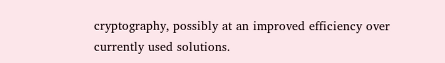cryptography, possibly at an improved efficiency over currently used solutions.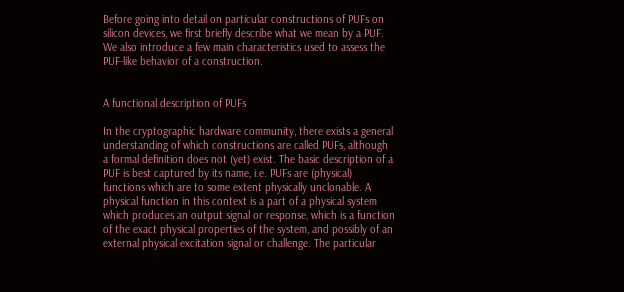Before going into detail on particular constructions of PUFs on silicon devices, we first briefly describe what we mean by a PUF. We also introduce a few main characteristics used to assess the PUF-like behavior of a construction.


A functional description of PUFs

In the cryptographic hardware community, there exists a general understanding of which constructions are called PUFs, although a formal definition does not (yet) exist. The basic description of a PUF is best captured by its name, i.e. PUFs are (physical) functions which are to some extent physically unclonable. A physical function in this context is a part of a physical system which produces an output signal or response, which is a function of the exact physical properties of the system, and possibly of an external physical excitation signal or challenge. The particular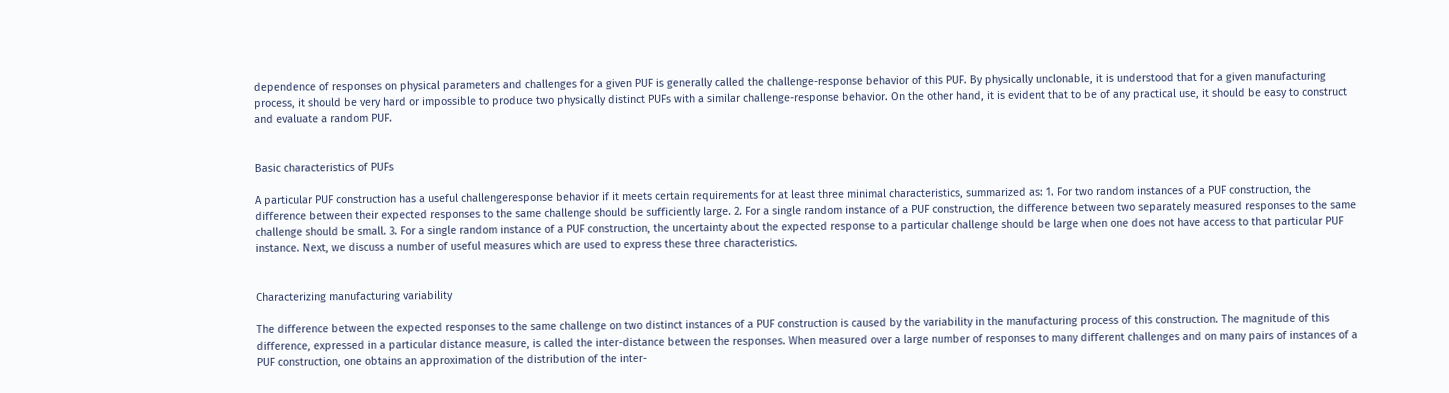dependence of responses on physical parameters and challenges for a given PUF is generally called the challenge-response behavior of this PUF. By physically unclonable, it is understood that for a given manufacturing process, it should be very hard or impossible to produce two physically distinct PUFs with a similar challenge-response behavior. On the other hand, it is evident that to be of any practical use, it should be easy to construct and evaluate a random PUF.


Basic characteristics of PUFs

A particular PUF construction has a useful challengeresponse behavior if it meets certain requirements for at least three minimal characteristics, summarized as: 1. For two random instances of a PUF construction, the difference between their expected responses to the same challenge should be sufficiently large. 2. For a single random instance of a PUF construction, the difference between two separately measured responses to the same challenge should be small. 3. For a single random instance of a PUF construction, the uncertainty about the expected response to a particular challenge should be large when one does not have access to that particular PUF instance. Next, we discuss a number of useful measures which are used to express these three characteristics.


Characterizing manufacturing variability

The difference between the expected responses to the same challenge on two distinct instances of a PUF construction is caused by the variability in the manufacturing process of this construction. The magnitude of this difference, expressed in a particular distance measure, is called the inter-distance between the responses. When measured over a large number of responses to many different challenges and on many pairs of instances of a PUF construction, one obtains an approximation of the distribution of the inter-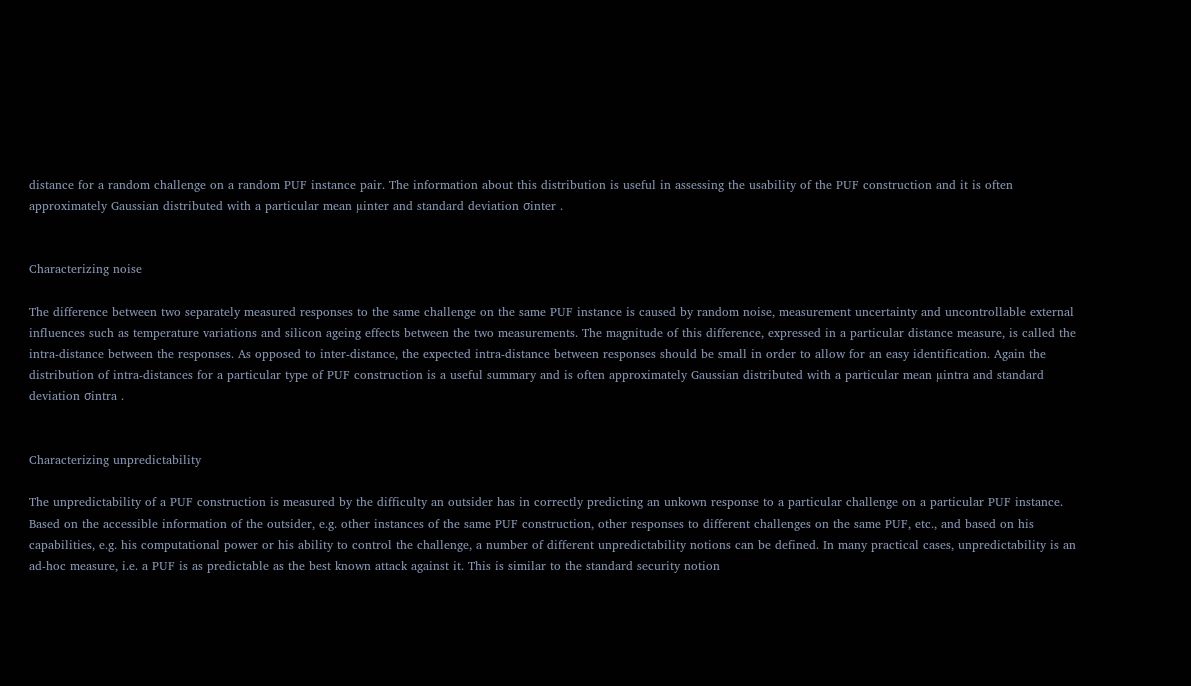distance for a random challenge on a random PUF instance pair. The information about this distribution is useful in assessing the usability of the PUF construction and it is often approximately Gaussian distributed with a particular mean µinter and standard deviation σinter .


Characterizing noise

The difference between two separately measured responses to the same challenge on the same PUF instance is caused by random noise, measurement uncertainty and uncontrollable external influences such as temperature variations and silicon ageing effects between the two measurements. The magnitude of this difference, expressed in a particular distance measure, is called the intra-distance between the responses. As opposed to inter-distance, the expected intra-distance between responses should be small in order to allow for an easy identification. Again the distribution of intra-distances for a particular type of PUF construction is a useful summary and is often approximately Gaussian distributed with a particular mean µintra and standard deviation σintra .


Characterizing unpredictability

The unpredictability of a PUF construction is measured by the difficulty an outsider has in correctly predicting an unkown response to a particular challenge on a particular PUF instance. Based on the accessible information of the outsider, e.g. other instances of the same PUF construction, other responses to different challenges on the same PUF, etc., and based on his capabilities, e.g. his computational power or his ability to control the challenge, a number of different unpredictability notions can be defined. In many practical cases, unpredictability is an ad-hoc measure, i.e. a PUF is as predictable as the best known attack against it. This is similar to the standard security notion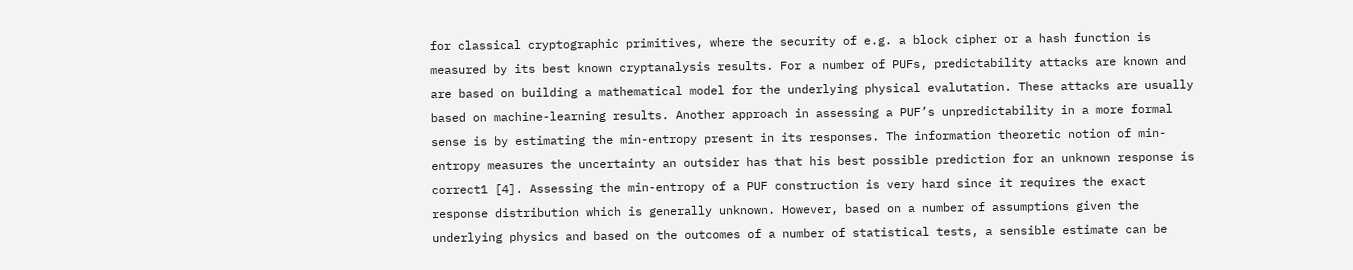for classical cryptographic primitives, where the security of e.g. a block cipher or a hash function is measured by its best known cryptanalysis results. For a number of PUFs, predictability attacks are known and are based on building a mathematical model for the underlying physical evalutation. These attacks are usually based on machine-learning results. Another approach in assessing a PUF’s unpredictability in a more formal sense is by estimating the min-entropy present in its responses. The information theoretic notion of min-entropy measures the uncertainty an outsider has that his best possible prediction for an unknown response is correct1 [4]. Assessing the min-entropy of a PUF construction is very hard since it requires the exact response distribution which is generally unknown. However, based on a number of assumptions given the underlying physics and based on the outcomes of a number of statistical tests, a sensible estimate can be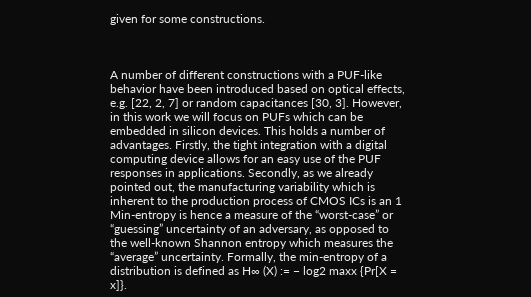given for some constructions.



A number of different constructions with a PUF-like behavior have been introduced based on optical effects, e.g. [22, 2, 7] or random capacitances [30, 3]. However, in this work we will focus on PUFs which can be embedded in silicon devices. This holds a number of advantages. Firstly, the tight integration with a digital computing device allows for an easy use of the PUF responses in applications. Secondly, as we already pointed out, the manufacturing variability which is inherent to the production process of CMOS ICs is an 1 Min-entropy is hence a measure of the “worst-case” or “guessing” uncertainty of an adversary, as opposed to the well-known Shannon entropy which measures the “average” uncertainty. Formally, the min-entropy of a distribution is defined as H∞ (X) := − log2 maxx {Pr[X = x]}.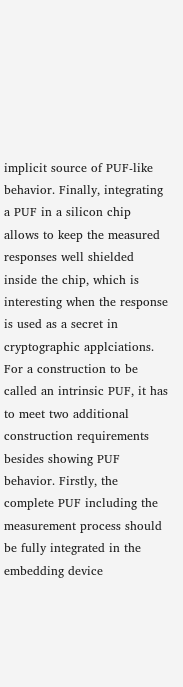implicit source of PUF-like behavior. Finally, integrating a PUF in a silicon chip allows to keep the measured responses well shielded inside the chip, which is interesting when the response is used as a secret in cryptographic applciations. For a construction to be called an intrinsic PUF, it has to meet two additional construction requirements besides showing PUF behavior. Firstly, the complete PUF including the measurement process should be fully integrated in the embedding device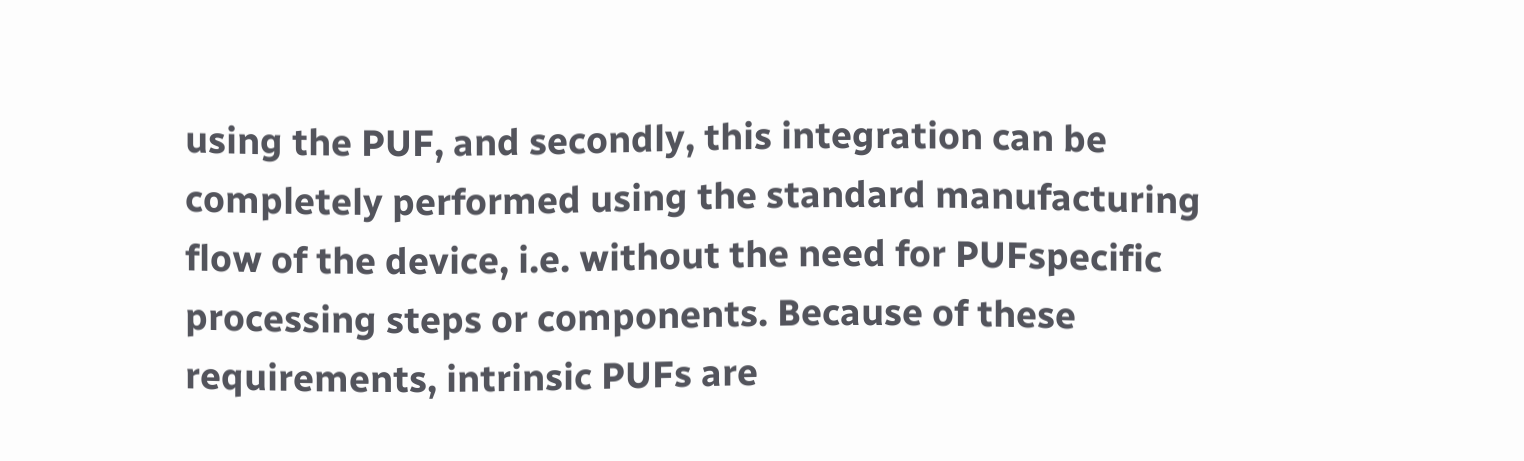using the PUF, and secondly, this integration can be completely performed using the standard manufacturing flow of the device, i.e. without the need for PUFspecific processing steps or components. Because of these requirements, intrinsic PUFs are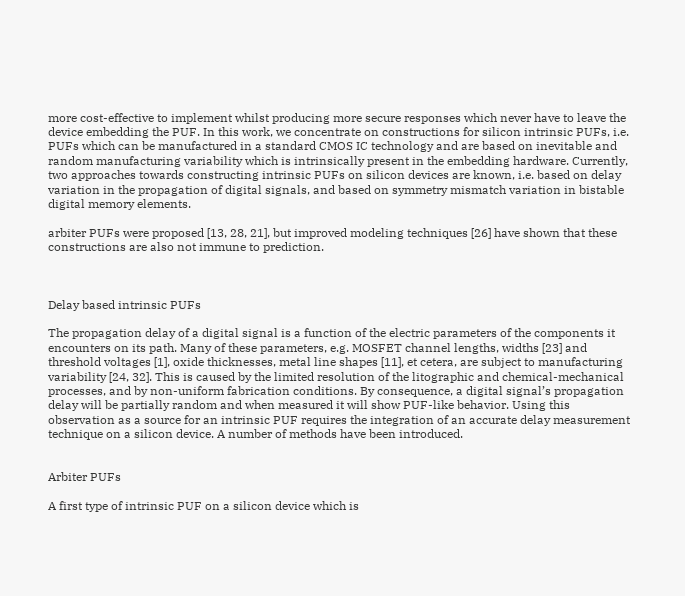more cost-effective to implement whilst producing more secure responses which never have to leave the device embedding the PUF. In this work, we concentrate on constructions for silicon intrinsic PUFs, i.e. PUFs which can be manufactured in a standard CMOS IC technology and are based on inevitable and random manufacturing variability which is intrinsically present in the embedding hardware. Currently, two approaches towards constructing intrinsic PUFs on silicon devices are known, i.e. based on delay variation in the propagation of digital signals, and based on symmetry mismatch variation in bistable digital memory elements.

arbiter PUFs were proposed [13, 28, 21], but improved modeling techniques [26] have shown that these constructions are also not immune to prediction.



Delay based intrinsic PUFs

The propagation delay of a digital signal is a function of the electric parameters of the components it encounters on its path. Many of these parameters, e.g. MOSFET channel lengths, widths [23] and threshold voltages [1], oxide thicknesses, metal line shapes [11], et cetera, are subject to manufacturing variability [24, 32]. This is caused by the limited resolution of the litographic and chemical-mechanical processes, and by non-uniform fabrication conditions. By consequence, a digital signal’s propagation delay will be partially random and when measured it will show PUF-like behavior. Using this observation as a source for an intrinsic PUF requires the integration of an accurate delay measurement technique on a silicon device. A number of methods have been introduced.


Arbiter PUFs

A first type of intrinsic PUF on a silicon device which is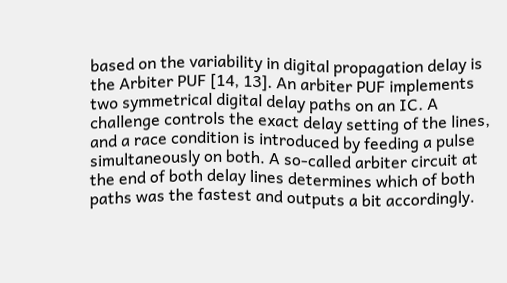based on the variability in digital propagation delay is the Arbiter PUF [14, 13]. An arbiter PUF implements two symmetrical digital delay paths on an IC. A challenge controls the exact delay setting of the lines, and a race condition is introduced by feeding a pulse simultaneously on both. A so-called arbiter circuit at the end of both delay lines determines which of both paths was the fastest and outputs a bit accordingly.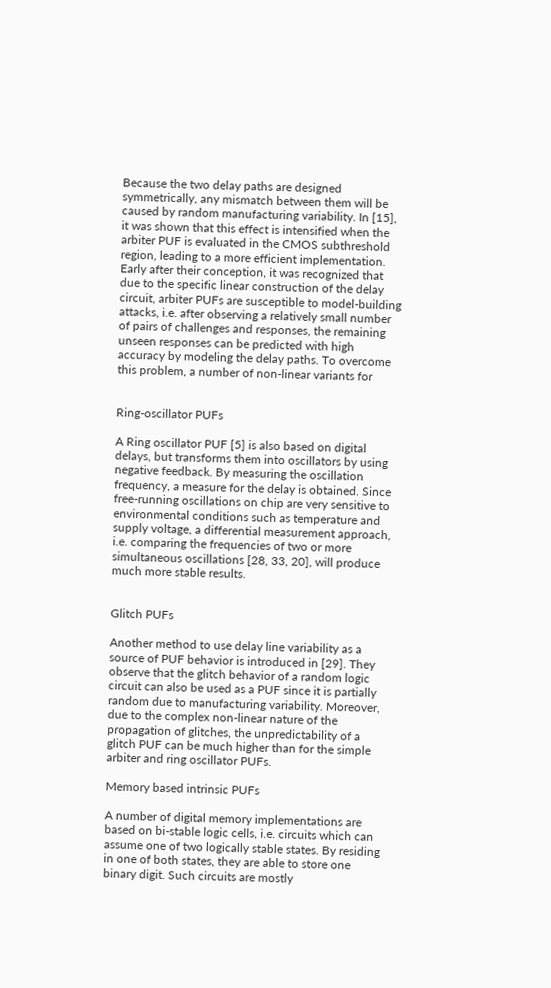Because the two delay paths are designed symmetrically, any mismatch between them will be caused by random manufacturing variability. In [15], it was shown that this effect is intensified when the arbiter PUF is evaluated in the CMOS subthreshold region, leading to a more efficient implementation. Early after their conception, it was recognized that due to the specific linear construction of the delay circuit, arbiter PUFs are susceptible to model-building attacks, i.e. after observing a relatively small number of pairs of challenges and responses, the remaining unseen responses can be predicted with high accuracy by modeling the delay paths. To overcome this problem, a number of non-linear variants for


Ring-oscillator PUFs

A Ring oscillator PUF [5] is also based on digital delays, but transforms them into oscillators by using negative feedback. By measuring the oscillation frequency, a measure for the delay is obtained. Since free-running oscillations on chip are very sensitive to environmental conditions such as temperature and supply voltage, a differential measurement approach, i.e. comparing the frequencies of two or more simultaneous oscillations [28, 33, 20], will produce much more stable results.


Glitch PUFs

Another method to use delay line variability as a source of PUF behavior is introduced in [29]. They observe that the glitch behavior of a random logic circuit can also be used as a PUF since it is partially random due to manufacturing variability. Moreover, due to the complex non-linear nature of the propagation of glitches, the unpredictability of a glitch PUF can be much higher than for the simple arbiter and ring oscillator PUFs.

Memory based intrinsic PUFs

A number of digital memory implementations are based on bi-stable logic cells, i.e. circuits which can assume one of two logically stable states. By residing in one of both states, they are able to store one binary digit. Such circuits are mostly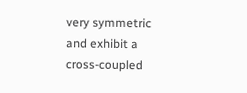very symmetric and exhibit a cross-coupled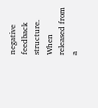negative feedback structure. When released from a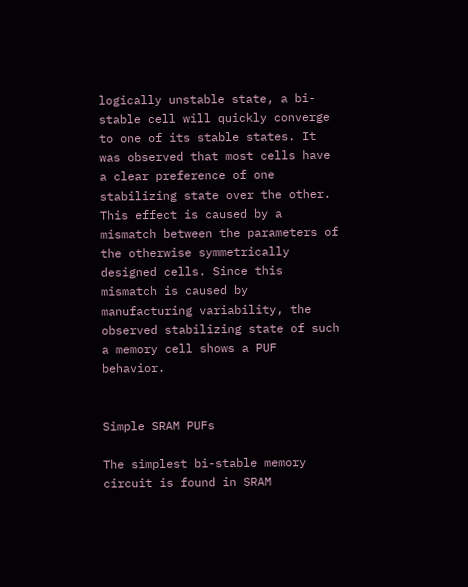logically unstable state, a bi-stable cell will quickly converge to one of its stable states. It was observed that most cells have a clear preference of one stabilizing state over the other. This effect is caused by a mismatch between the parameters of the otherwise symmetrically designed cells. Since this mismatch is caused by manufacturing variability, the observed stabilizing state of such a memory cell shows a PUF behavior.


Simple SRAM PUFs

The simplest bi-stable memory circuit is found in SRAM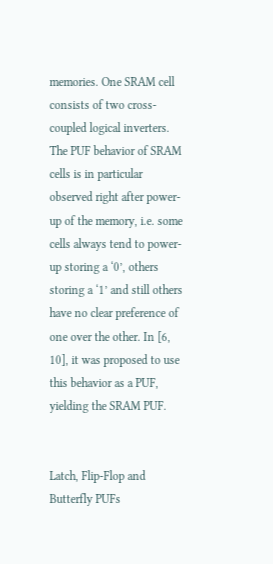memories. One SRAM cell consists of two cross-coupled logical inverters. The PUF behavior of SRAM cells is in particular observed right after power-up of the memory, i.e. some cells always tend to power-up storing a ‘0’, others storing a ‘1’ and still others have no clear preference of one over the other. In [6, 10], it was proposed to use this behavior as a PUF, yielding the SRAM PUF.


Latch, Flip-Flop and Butterfly PUFs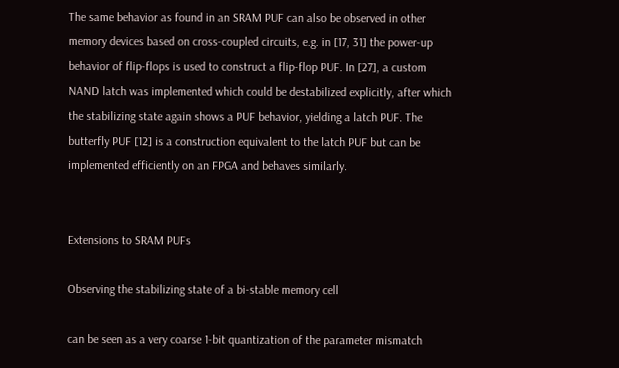The same behavior as found in an SRAM PUF can also be observed in other memory devices based on cross-coupled circuits, e.g. in [17, 31] the power-up behavior of flip-flops is used to construct a flip-flop PUF. In [27], a custom NAND latch was implemented which could be destabilized explicitly, after which the stabilizing state again shows a PUF behavior, yielding a latch PUF. The butterfly PUF [12] is a construction equivalent to the latch PUF but can be implemented efficiently on an FPGA and behaves similarly.


Extensions to SRAM PUFs

Observing the stabilizing state of a bi-stable memory cell

can be seen as a very coarse 1-bit quantization of the parameter mismatch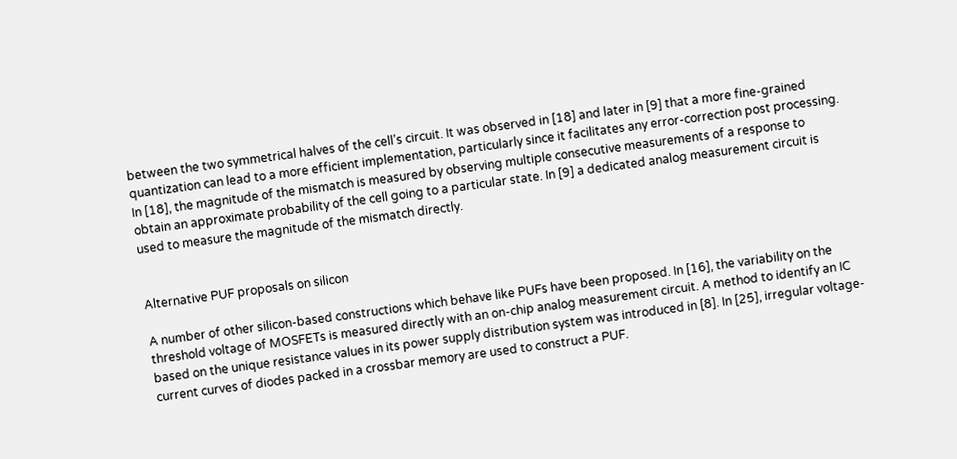between the two symmetrical halves of the cell’s circuit. It was observed in [18] and later in [9] that a more fine-grained quantization can lead to a more efficient implementation, particularly since it facilitates any error-correction post processing. In [18], the magnitude of the mismatch is measured by observing multiple consecutive measurements of a response to obtain an approximate probability of the cell going to a particular state. In [9] a dedicated analog measurement circuit is used to measure the magnitude of the mismatch directly.


Alternative PUF proposals on silicon

A number of other silicon-based constructions which behave like PUFs have been proposed. In [16], the variability on the threshold voltage of MOSFETs is measured directly with an on-chip analog measurement circuit. A method to identify an IC based on the unique resistance values in its power supply distribution system was introduced in [8]. In [25], irregular voltage-current curves of diodes packed in a crossbar memory are used to construct a PUF.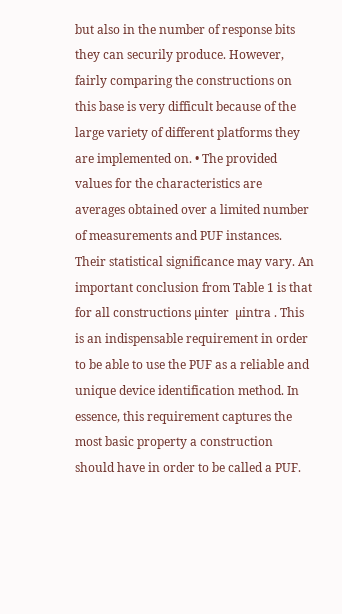but also in the number of response bits they can securily produce. However, fairly comparing the constructions on this base is very difficult because of the large variety of different platforms they are implemented on. • The provided values for the characteristics are averages obtained over a limited number of measurements and PUF instances. Their statistical significance may vary. An important conclusion from Table 1 is that for all constructions µinter  µintra . This is an indispensable requirement in order to be able to use the PUF as a reliable and unique device identification method. In essence, this requirement captures the most basic property a construction should have in order to be called a PUF.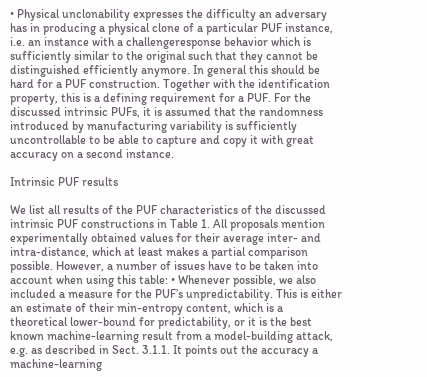• Physical unclonability expresses the difficulty an adversary has in producing a physical clone of a particular PUF instance, i.e. an instance with a challengeresponse behavior which is sufficiently similar to the original such that they cannot be distinguished efficiently anymore. In general this should be hard for a PUF construction. Together with the identification property, this is a defining requirement for a PUF. For the discussed intrinsic PUFs, it is assumed that the randomness introduced by manufacturing variability is sufficiently uncontrollable to be able to capture and copy it with great accuracy on a second instance.

Intrinsic PUF results

We list all results of the PUF characteristics of the discussed intrinsic PUF constructions in Table 1. All proposals mention experimentally obtained values for their average inter- and intra-distance, which at least makes a partial comparison possible. However, a number of issues have to be taken into account when using this table: • Whenever possible, we also included a measure for the PUF’s unpredictability. This is either an estimate of their min-entropy content, which is a theoretical lower-bound for predictability, or it is the best known machine-learning result from a model-building attack, e.g. as described in Sect. 3.1.1. It points out the accuracy a machine-learning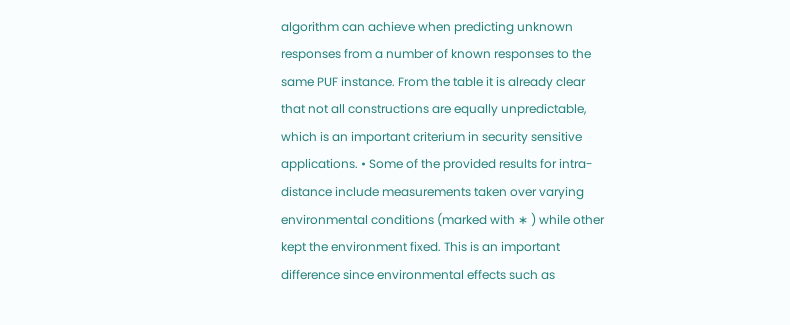algorithm can achieve when predicting unknown responses from a number of known responses to the same PUF instance. From the table it is already clear that not all constructions are equally unpredictable, which is an important criterium in security sensitive applications. • Some of the provided results for intra-distance include measurements taken over varying environmental conditions (marked with ∗ ) while other kept the environment fixed. This is an important difference since environmental effects such as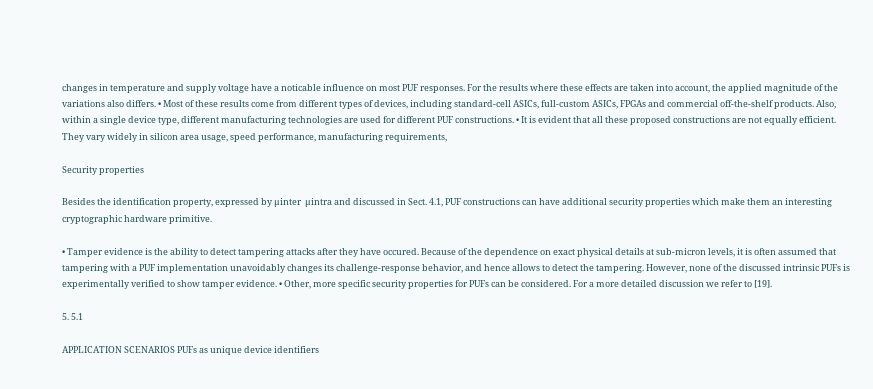changes in temperature and supply voltage have a noticable influence on most PUF responses. For the results where these effects are taken into account, the applied magnitude of the variations also differs. • Most of these results come from different types of devices, including standard-cell ASICs, full-custom ASICs, FPGAs and commercial off-the-shelf products. Also, within a single device type, different manufacturing technologies are used for different PUF constructions. • It is evident that all these proposed constructions are not equally efficient. They vary widely in silicon area usage, speed performance, manufacturing requirements,

Security properties

Besides the identification property, expressed by µinter  µintra and discussed in Sect. 4.1, PUF constructions can have additional security properties which make them an interesting cryptographic hardware primitive.

• Tamper evidence is the ability to detect tampering attacks after they have occured. Because of the dependence on exact physical details at sub-micron levels, it is often assumed that tampering with a PUF implementation unavoidably changes its challenge-response behavior, and hence allows to detect the tampering. However, none of the discussed intrinsic PUFs is experimentally verified to show tamper evidence. • Other, more specific security properties for PUFs can be considered. For a more detailed discussion we refer to [19].

5. 5.1

APPLICATION SCENARIOS PUFs as unique device identifiers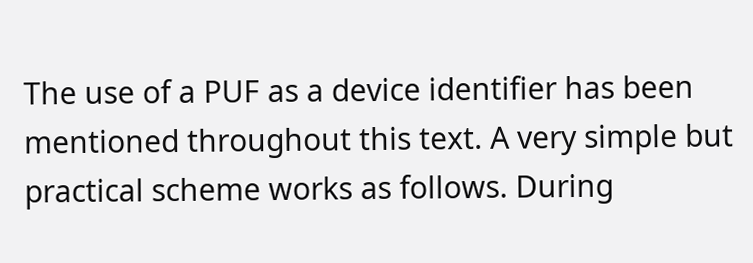The use of a PUF as a device identifier has been mentioned throughout this text. A very simple but practical scheme works as follows. During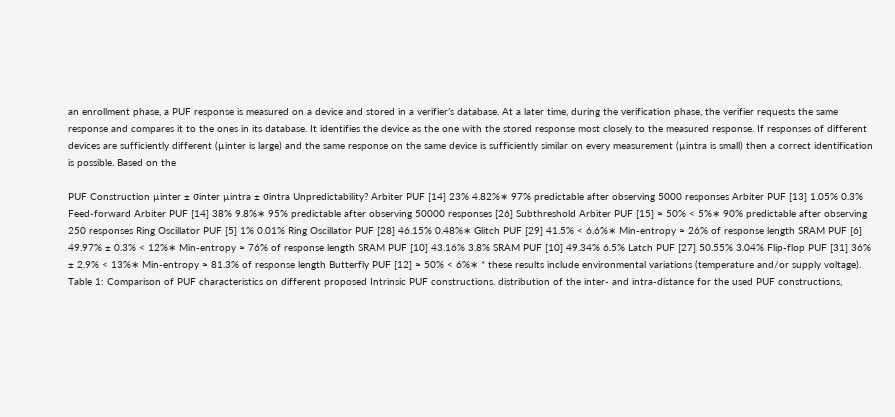an enrollment phase, a PUF response is measured on a device and stored in a verifier’s database. At a later time, during the verification phase, the verifier requests the same response and compares it to the ones in its database. It identifies the device as the one with the stored response most closely to the measured response. If responses of different devices are sufficiently different (µinter is large) and the same response on the same device is sufficiently similar on every measurement (µintra is small) then a correct identification is possible. Based on the

PUF Construction µinter ± σinter µintra ± σintra Unpredictability? Arbiter PUF [14] 23% 4.82%∗ 97% predictable after observing 5000 responses Arbiter PUF [13] 1.05% 0.3% Feed-forward Arbiter PUF [14] 38% 9.8%∗ 95% predictable after observing 50000 responses [26] Subthreshold Arbiter PUF [15] ≈ 50% < 5%∗ 90% predictable after observing 250 responses Ring Oscillator PUF [5] 1% 0.01% Ring Oscillator PUF [28] 46.15% 0.48%∗ Glitch PUF [29] 41.5% < 6.6%∗ Min-entropy ≈ 26% of response length SRAM PUF [6] 49.97% ± 0.3% < 12%∗ Min-entropy ≈ 76% of response length SRAM PUF [10] 43.16% 3.8% SRAM PUF [10] 49.34% 6.5% Latch PUF [27] 50.55% 3.04% Flip-flop PUF [31] 36% ± 2.9% < 13%∗ Min-entropy ≈ 81.3% of response length Butterfly PUF [12] ≈ 50% < 6%∗ * these results include environmental variations (temperature and/or supply voltage). Table 1: Comparison of PUF characteristics on different proposed Intrinsic PUF constructions. distribution of the inter- and intra-distance for the used PUF constructions,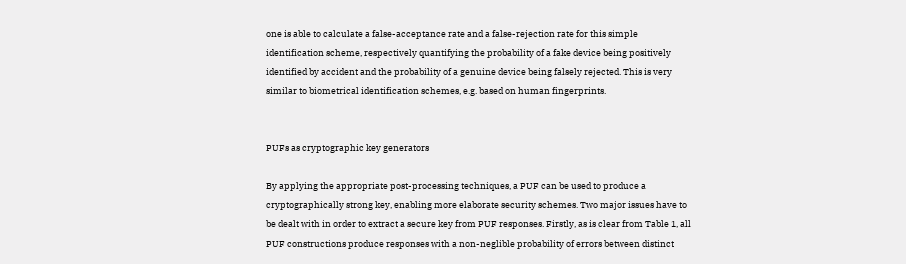one is able to calculate a false-acceptance rate and a false-rejection rate for this simple identification scheme, respectively quantifying the probability of a fake device being positively identified by accident and the probability of a genuine device being falsely rejected. This is very similar to biometrical identification schemes, e.g. based on human fingerprints.


PUFs as cryptographic key generators

By applying the appropriate post-processing techniques, a PUF can be used to produce a cryptographically strong key, enabling more elaborate security schemes. Two major issues have to be dealt with in order to extract a secure key from PUF responses. Firstly, as is clear from Table 1, all PUF constructions produce responses with a non-neglible probability of errors between distinct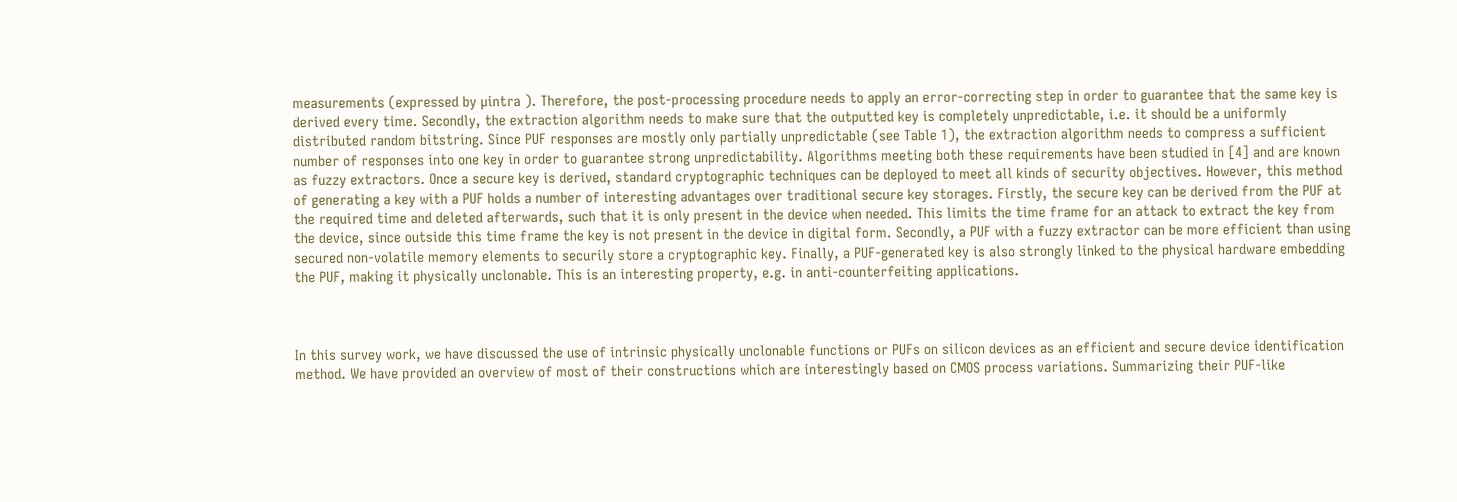measurements (expressed by µintra ). Therefore, the post-processing procedure needs to apply an error-correcting step in order to guarantee that the same key is derived every time. Secondly, the extraction algorithm needs to make sure that the outputted key is completely unpredictable, i.e. it should be a uniformly distributed random bitstring. Since PUF responses are mostly only partially unpredictable (see Table 1), the extraction algorithm needs to compress a sufficient number of responses into one key in order to guarantee strong unpredictability. Algorithms meeting both these requirements have been studied in [4] and are known as fuzzy extractors. Once a secure key is derived, standard cryptographic techniques can be deployed to meet all kinds of security objectives. However, this method of generating a key with a PUF holds a number of interesting advantages over traditional secure key storages. Firstly, the secure key can be derived from the PUF at the required time and deleted afterwards, such that it is only present in the device when needed. This limits the time frame for an attack to extract the key from the device, since outside this time frame the key is not present in the device in digital form. Secondly, a PUF with a fuzzy extractor can be more efficient than using secured non-volatile memory elements to securily store a cryptographic key. Finally, a PUF-generated key is also strongly linked to the physical hardware embedding the PUF, making it physically unclonable. This is an interesting property, e.g. in anti-counterfeiting applications.



In this survey work, we have discussed the use of intrinsic physically unclonable functions or PUFs on silicon devices as an efficient and secure device identification method. We have provided an overview of most of their constructions which are interestingly based on CMOS process variations. Summarizing their PUF-like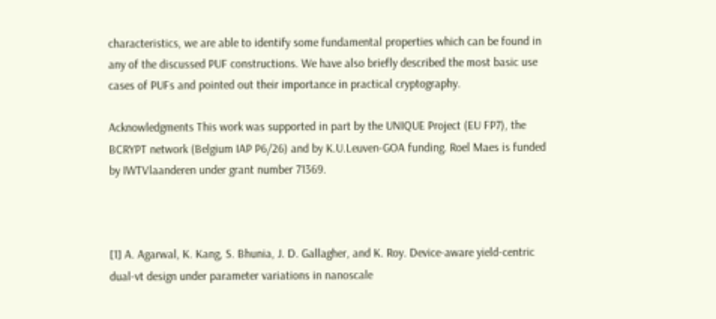characteristics, we are able to identify some fundamental properties which can be found in any of the discussed PUF constructions. We have also briefly described the most basic use cases of PUFs and pointed out their importance in practical cryptography.

Acknowledgments This work was supported in part by the UNIQUE Project (EU FP7), the BCRYPT network (Belgium IAP P6/26) and by K.U.Leuven-GOA funding. Roel Maes is funded by IWTVlaanderen under grant number 71369.



[1] A. Agarwal, K. Kang, S. Bhunia, J. D. Gallagher, and K. Roy. Device-aware yield-centric dual-vt design under parameter variations in nanoscale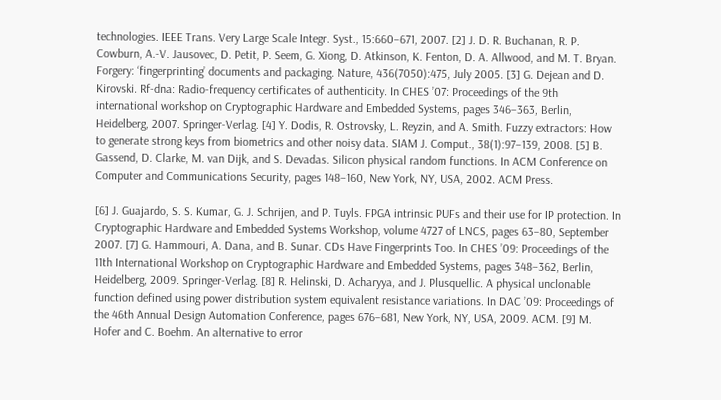technologies. IEEE Trans. Very Large Scale Integr. Syst., 15:660–671, 2007. [2] J. D. R. Buchanan, R. P. Cowburn, A.-V. Jausovec, D. Petit, P. Seem, G. Xiong, D. Atkinson, K. Fenton, D. A. Allwood, and M. T. Bryan. Forgery: ‘fingerprinting’ documents and packaging. Nature, 436(7050):475, July 2005. [3] G. Dejean and D. Kirovski. Rf-dna: Radio-frequency certificates of authenticity. In CHES ’07: Proceedings of the 9th international workshop on Cryptographic Hardware and Embedded Systems, pages 346–363, Berlin, Heidelberg, 2007. Springer-Verlag. [4] Y. Dodis, R. Ostrovsky, L. Reyzin, and A. Smith. Fuzzy extractors: How to generate strong keys from biometrics and other noisy data. SIAM J. Comput., 38(1):97–139, 2008. [5] B. Gassend, D. Clarke, M. van Dijk, and S. Devadas. Silicon physical random functions. In ACM Conference on Computer and Communications Security, pages 148–160, New York, NY, USA, 2002. ACM Press.

[6] J. Guajardo, S. S. Kumar, G. J. Schrijen, and P. Tuyls. FPGA intrinsic PUFs and their use for IP protection. In Cryptographic Hardware and Embedded Systems Workshop, volume 4727 of LNCS, pages 63–80, September 2007. [7] G. Hammouri, A. Dana, and B. Sunar. CDs Have Fingerprints Too. In CHES ’09: Proceedings of the 11th International Workshop on Cryptographic Hardware and Embedded Systems, pages 348–362, Berlin, Heidelberg, 2009. Springer-Verlag. [8] R. Helinski, D. Acharyya, and J. Plusquellic. A physical unclonable function defined using power distribution system equivalent resistance variations. In DAC ’09: Proceedings of the 46th Annual Design Automation Conference, pages 676–681, New York, NY, USA, 2009. ACM. [9] M. Hofer and C. Boehm. An alternative to error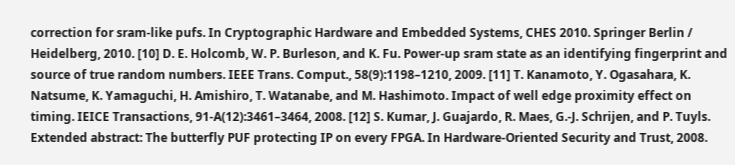correction for sram-like pufs. In Cryptographic Hardware and Embedded Systems, CHES 2010. Springer Berlin / Heidelberg, 2010. [10] D. E. Holcomb, W. P. Burleson, and K. Fu. Power-up sram state as an identifying fingerprint and source of true random numbers. IEEE Trans. Comput., 58(9):1198–1210, 2009. [11] T. Kanamoto, Y. Ogasahara, K. Natsume, K. Yamaguchi, H. Amishiro, T. Watanabe, and M. Hashimoto. Impact of well edge proximity effect on timing. IEICE Transactions, 91-A(12):3461–3464, 2008. [12] S. Kumar, J. Guajardo, R. Maes, G.-J. Schrijen, and P. Tuyls. Extended abstract: The butterfly PUF protecting IP on every FPGA. In Hardware-Oriented Security and Trust, 2008.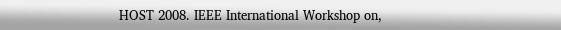HOST 2008. IEEE International Workshop on,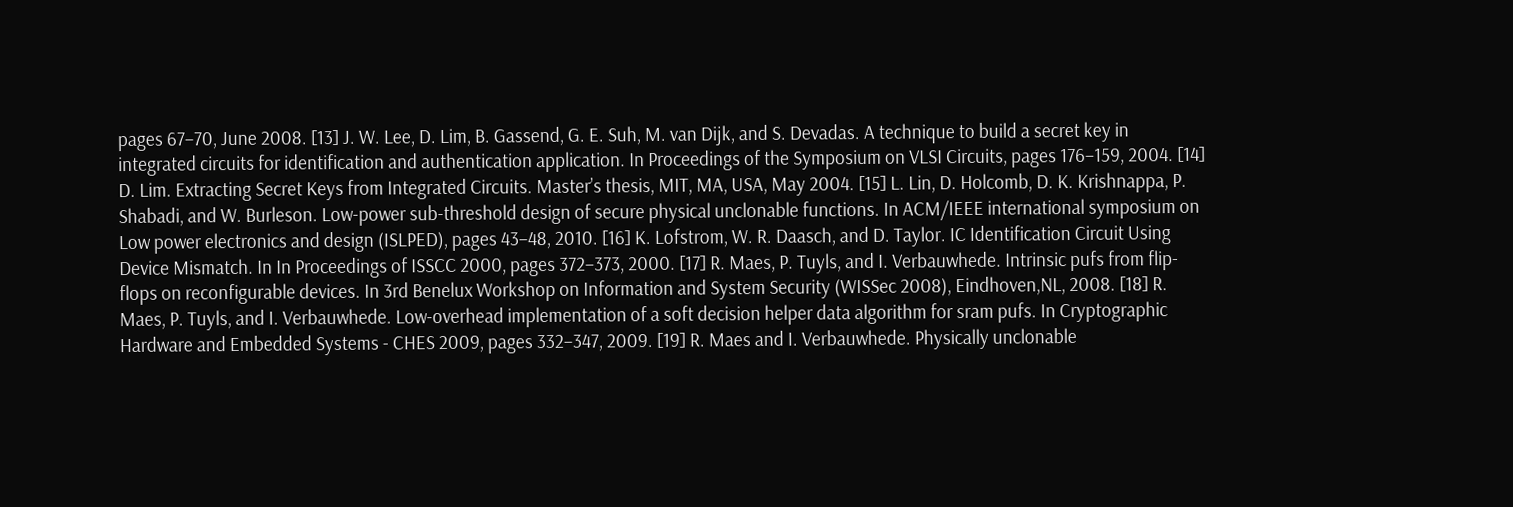pages 67–70, June 2008. [13] J. W. Lee, D. Lim, B. Gassend, G. E. Suh, M. van Dijk, and S. Devadas. A technique to build a secret key in integrated circuits for identification and authentication application. In Proceedings of the Symposium on VLSI Circuits, pages 176–159, 2004. [14] D. Lim. Extracting Secret Keys from Integrated Circuits. Master’s thesis, MIT, MA, USA, May 2004. [15] L. Lin, D. Holcomb, D. K. Krishnappa, P. Shabadi, and W. Burleson. Low-power sub-threshold design of secure physical unclonable functions. In ACM/IEEE international symposium on Low power electronics and design (ISLPED), pages 43–48, 2010. [16] K. Lofstrom, W. R. Daasch, and D. Taylor. IC Identification Circuit Using Device Mismatch. In In Proceedings of ISSCC 2000, pages 372–373, 2000. [17] R. Maes, P. Tuyls, and I. Verbauwhede. Intrinsic pufs from flip-flops on reconfigurable devices. In 3rd Benelux Workshop on Information and System Security (WISSec 2008), Eindhoven,NL, 2008. [18] R. Maes, P. Tuyls, and I. Verbauwhede. Low-overhead implementation of a soft decision helper data algorithm for sram pufs. In Cryptographic Hardware and Embedded Systems - CHES 2009, pages 332–347, 2009. [19] R. Maes and I. Verbauwhede. Physically unclonable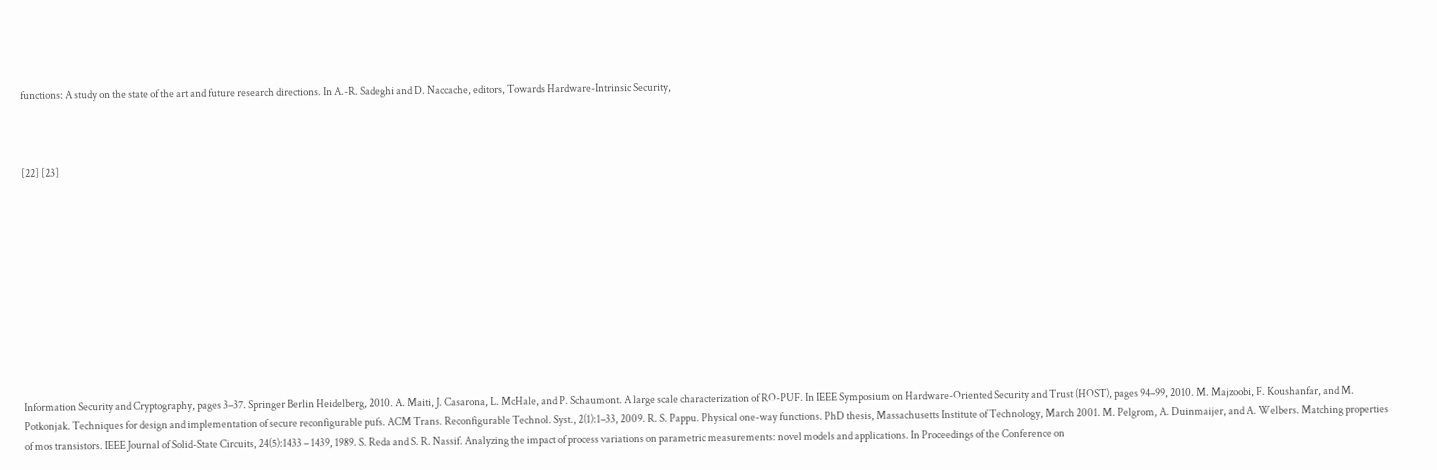functions: A study on the state of the art and future research directions. In A.-R. Sadeghi and D. Naccache, editors, Towards Hardware-Intrinsic Security,



[22] [23]











Information Security and Cryptography, pages 3–37. Springer Berlin Heidelberg, 2010. A. Maiti, J. Casarona, L. McHale, and P. Schaumont. A large scale characterization of RO-PUF. In IEEE Symposium on Hardware-Oriented Security and Trust (HOST), pages 94–99, 2010. M. Majzoobi, F. Koushanfar, and M. Potkonjak. Techniques for design and implementation of secure reconfigurable pufs. ACM Trans. Reconfigurable Technol. Syst., 2(1):1–33, 2009. R. S. Pappu. Physical one-way functions. PhD thesis, Massachusetts Institute of Technology, March 2001. M. Pelgrom, A. Duinmaijer, and A. Welbers. Matching properties of mos transistors. IEEE Journal of Solid-State Circuits, 24(5):1433 – 1439, 1989. S. Reda and S. R. Nassif. Analyzing the impact of process variations on parametric measurements: novel models and applications. In Proceedings of the Conference on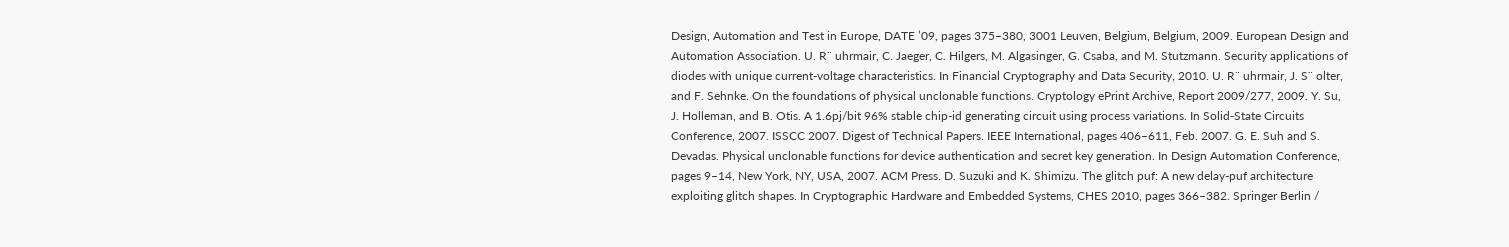Design, Automation and Test in Europe, DATE ’09, pages 375–380, 3001 Leuven, Belgium, Belgium, 2009. European Design and Automation Association. U. R¨ uhrmair, C. Jaeger, C. Hilgers, M. Algasinger, G. Csaba, and M. Stutzmann. Security applications of diodes with unique current-voltage characteristics. In Financial Cryptography and Data Security, 2010. U. R¨ uhrmair, J. S¨ olter, and F. Sehnke. On the foundations of physical unclonable functions. Cryptology ePrint Archive, Report 2009/277, 2009. Y. Su, J. Holleman, and B. Otis. A 1.6pj/bit 96% stable chip-id generating circuit using process variations. In Solid-State Circuits Conference, 2007. ISSCC 2007. Digest of Technical Papers. IEEE International, pages 406–611, Feb. 2007. G. E. Suh and S. Devadas. Physical unclonable functions for device authentication and secret key generation. In Design Automation Conference, pages 9–14, New York, NY, USA, 2007. ACM Press. D. Suzuki and K. Shimizu. The glitch puf: A new delay-puf architecture exploiting glitch shapes. In Cryptographic Hardware and Embedded Systems, CHES 2010, pages 366–382. Springer Berlin /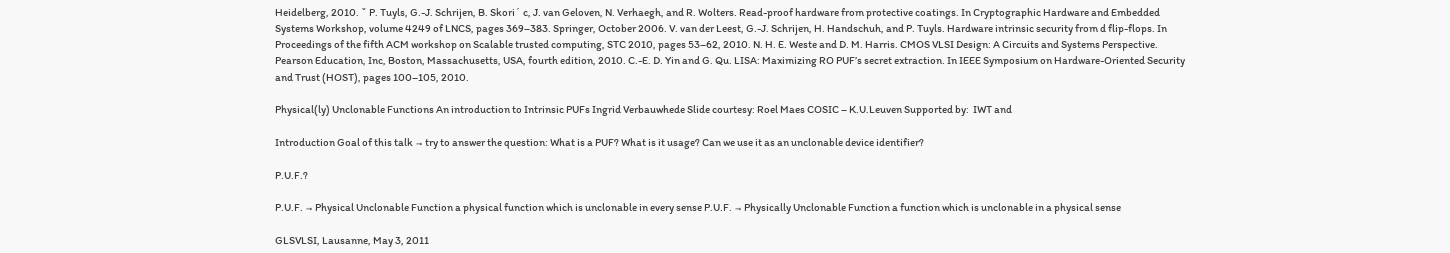Heidelberg, 2010. ˇ P. Tuyls, G.-J. Schrijen, B. Skori´ c, J. van Geloven, N. Verhaegh, and R. Wolters. Read-proof hardware from protective coatings. In Cryptographic Hardware and Embedded Systems Workshop, volume 4249 of LNCS, pages 369–383. Springer, October 2006. V. van der Leest, G.-J. Schrijen, H. Handschuh, and P. Tuyls. Hardware intrinsic security from d flip-flops. In Proceedings of the fifth ACM workshop on Scalable trusted computing, STC 2010, pages 53–62, 2010. N. H. E. Weste and D. M. Harris. CMOS VLSI Design: A Circuits and Systems Perspective. Pearson Education, Inc, Boston, Massachusetts, USA, fourth edition, 2010. C.-E. D. Yin and G. Qu. LISA: Maximizing RO PUF’s secret extraction. In IEEE Symposium on Hardware-Oriented Security and Trust (HOST), pages 100–105, 2010.

Physical(ly) Unclonable Functions An introduction to Intrinsic PUFs Ingrid Verbauwhede Slide courtesy: Roel Maes COSIC – K.U.Leuven Supported by:  IWT and

Introduction Goal of this talk → try to answer the question: What is a PUF? What is it usage? Can we use it as an unclonable device identifier?

P.U.F.?

P.U.F. → Physical Unclonable Function a physical function which is unclonable in every sense P.U.F. → Physically Unclonable Function a function which is unclonable in a physical sense

GLSVLSI, Lausanne, May 3, 2011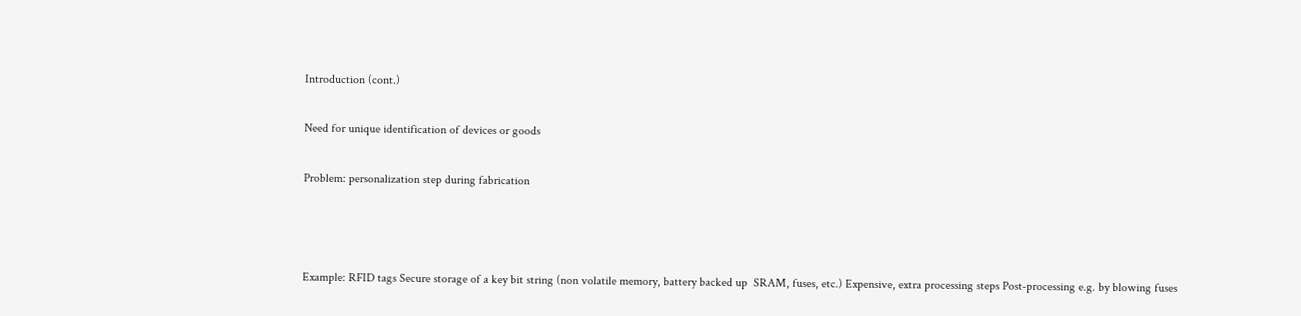Introduction (cont.)

Need for unique identification of devices or goods

Problem: personalization step during fabrication



Example: RFID tags Secure storage of a key bit string (non volatile memory, battery backed up  SRAM, fuses, etc.) Expensive, extra processing steps Post‐processing e.g. by blowing fuses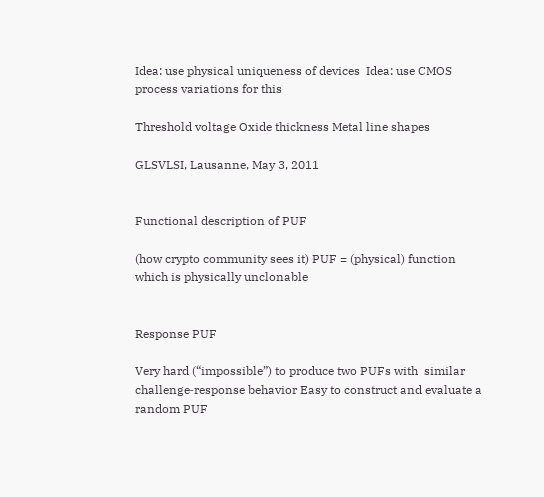Idea: use physical uniqueness of devices  Idea: use CMOS process variations for this

Threshold voltage Oxide thickness Metal line shapes

GLSVLSI, Lausanne, May 3, 2011


Functional description of PUF

(how crypto community sees it) PUF = (physical) function which is physically unclonable


Response PUF

Very hard (“impossible”) to produce two PUFs with  similar challenge‐response behavior Easy to construct and evaluate a random PUF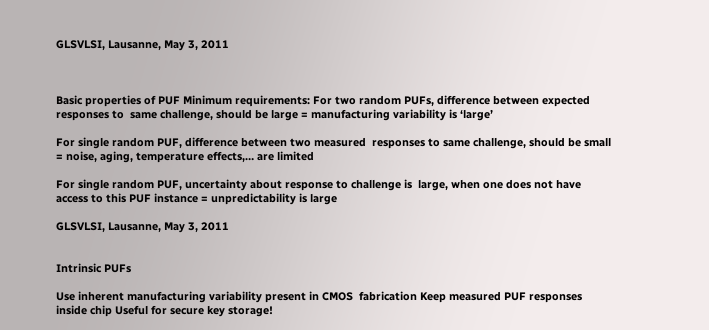GLSVLSI, Lausanne, May 3, 2011



Basic properties of PUF Minimum requirements: For two random PUFs, difference between expected responses to  same challenge, should be large = manufacturing variability is ‘large’

For single random PUF, difference between two measured  responses to same challenge, should be small = noise, aging, temperature effects,… are limited

For single random PUF, uncertainty about response to challenge is  large, when one does not have access to this PUF instance = unpredictability is large

GLSVLSI, Lausanne, May 3, 2011


Intrinsic PUFs

Use inherent manufacturing variability present in CMOS  fabrication Keep measured PUF responses inside chip Useful for secure key storage!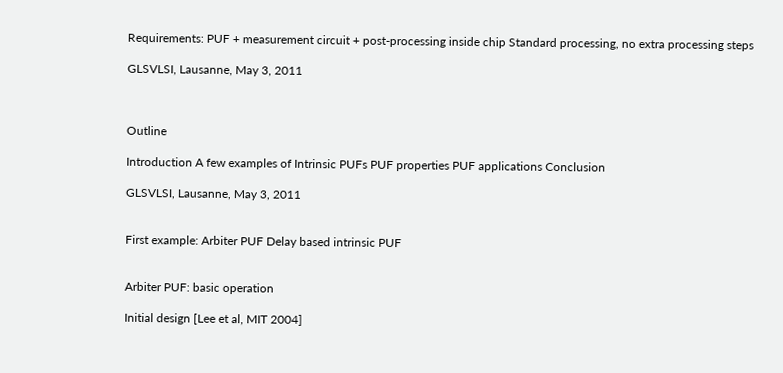Requirements: PUF + measurement circuit + post‐processing inside chip Standard processing, no extra processing steps

GLSVLSI, Lausanne, May 3, 2011



Outline

Introduction A few examples of Intrinsic PUFs PUF properties PUF applications Conclusion

GLSVLSI, Lausanne, May 3, 2011


First example: Arbiter PUF Delay based intrinsic PUF


Arbiter PUF: basic operation

Initial design [Lee et al, MIT 2004]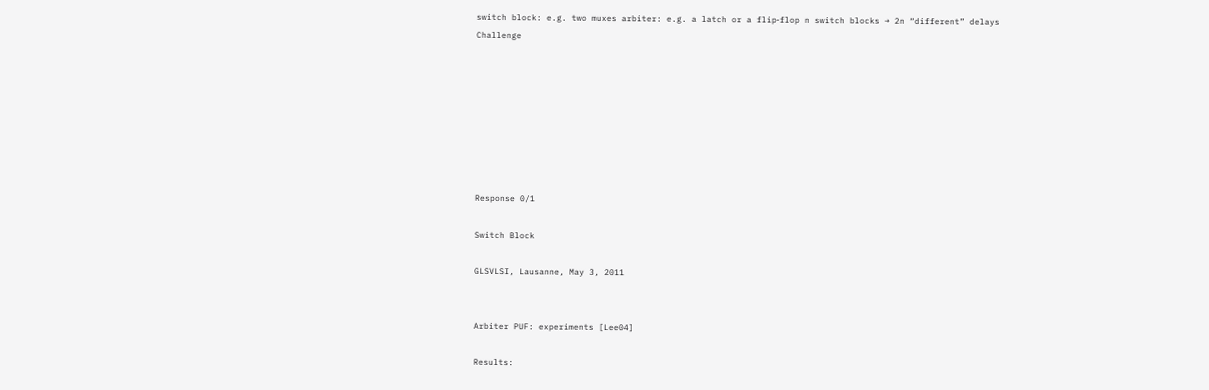switch block: e.g. two muxes arbiter: e.g. a latch or a flip‐flop n switch blocks → 2n “different” delays Challenge








Response 0/1

Switch Block

GLSVLSI, Lausanne, May 3, 2011


Arbiter PUF: experiments [Lee04]

Results: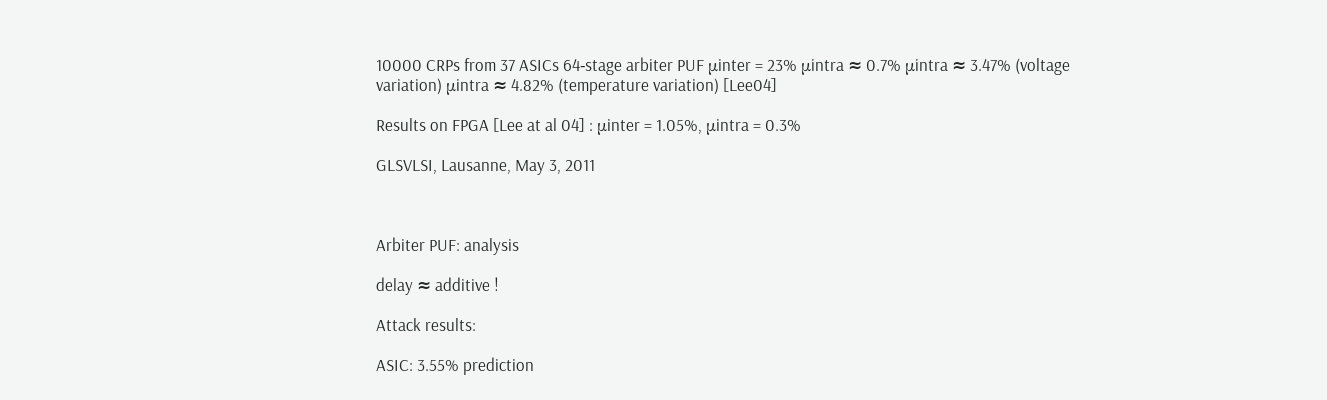10000 CRPs from 37 ASICs 64‐stage arbiter PUF μinter = 23% μintra ≈ 0.7% μintra ≈ 3.47% (voltage variation) μintra ≈ 4.82% (temperature variation) [Lee04]

Results on FPGA [Lee at al 04] : μinter = 1.05%, μintra = 0.3%

GLSVLSI, Lausanne, May 3, 2011



Arbiter PUF: analysis

delay ≈ additive !

Attack results:

ASIC: 3.55% prediction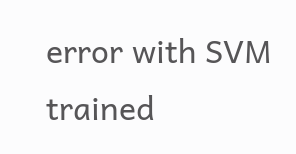error with SVM trained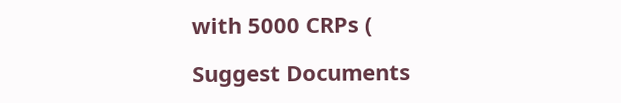with 5000 CRPs (

Suggest Documents